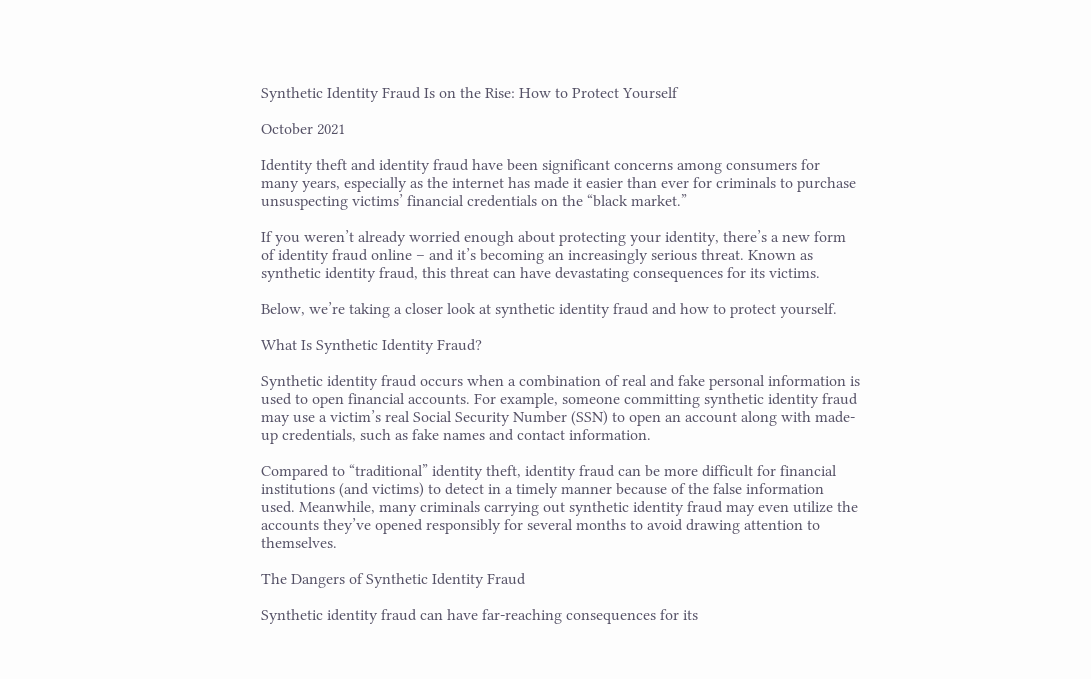Synthetic Identity Fraud Is on the Rise: How to Protect Yourself

October 2021

Identity theft and identity fraud have been significant concerns among consumers for many years, especially as the internet has made it easier than ever for criminals to purchase unsuspecting victims’ financial credentials on the “black market.”

If you weren’t already worried enough about protecting your identity, there’s a new form of identity fraud online – and it’s becoming an increasingly serious threat. Known as synthetic identity fraud, this threat can have devastating consequences for its victims.

Below, we’re taking a closer look at synthetic identity fraud and how to protect yourself.

What Is Synthetic Identity Fraud?

Synthetic identity fraud occurs when a combination of real and fake personal information is used to open financial accounts. For example, someone committing synthetic identity fraud may use a victim’s real Social Security Number (SSN) to open an account along with made-up credentials, such as fake names and contact information.

Compared to “traditional” identity theft, identity fraud can be more difficult for financial institutions (and victims) to detect in a timely manner because of the false information used. Meanwhile, many criminals carrying out synthetic identity fraud may even utilize the accounts they’ve opened responsibly for several months to avoid drawing attention to themselves.

The Dangers of Synthetic Identity Fraud

Synthetic identity fraud can have far-reaching consequences for its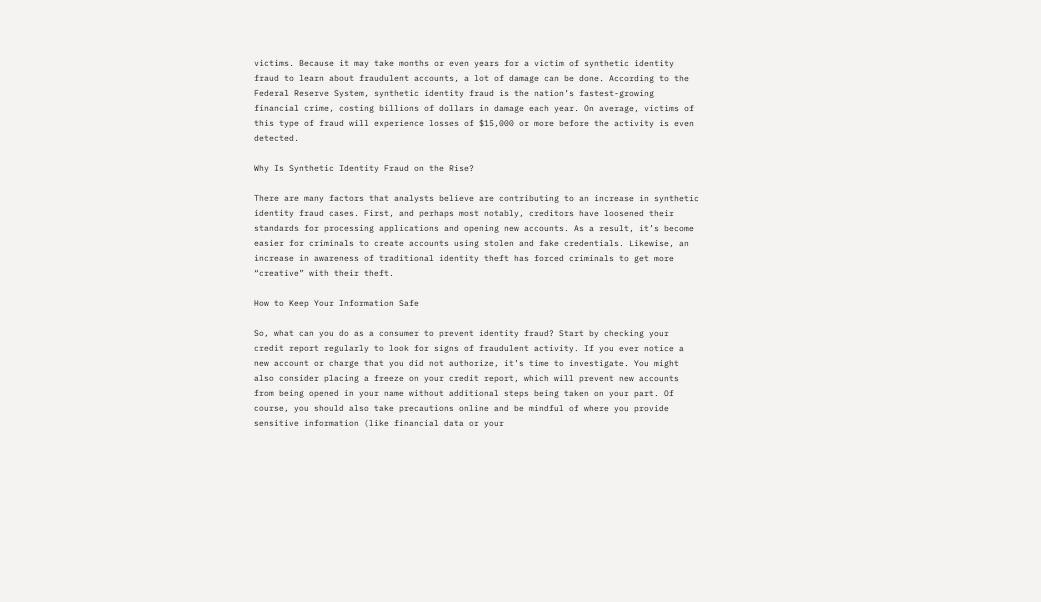victims. Because it may take months or even years for a victim of synthetic identity fraud to learn about fraudulent accounts, a lot of damage can be done. According to the Federal Reserve System, synthetic identity fraud is the nation’s fastest-growing financial crime, costing billions of dollars in damage each year. On average, victims of this type of fraud will experience losses of $15,000 or more before the activity is even detected.

Why Is Synthetic Identity Fraud on the Rise?

There are many factors that analysts believe are contributing to an increase in synthetic identity fraud cases. First, and perhaps most notably, creditors have loosened their standards for processing applications and opening new accounts. As a result, it’s become easier for criminals to create accounts using stolen and fake credentials. Likewise, an increase in awareness of traditional identity theft has forced criminals to get more “creative” with their theft.

How to Keep Your Information Safe

So, what can you do as a consumer to prevent identity fraud? Start by checking your credit report regularly to look for signs of fraudulent activity. If you ever notice a new account or charge that you did not authorize, it’s time to investigate. You might also consider placing a freeze on your credit report, which will prevent new accounts from being opened in your name without additional steps being taken on your part. Of course, you should also take precautions online and be mindful of where you provide sensitive information (like financial data or your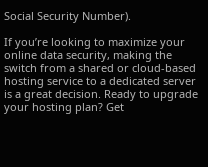Social Security Number).

If you’re looking to maximize your online data security, making the switch from a shared or cloud-based hosting service to a dedicated server is a great decision. Ready to upgrade your hosting plan? Get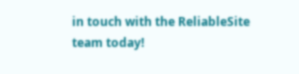in touch with the ReliableSite team today!